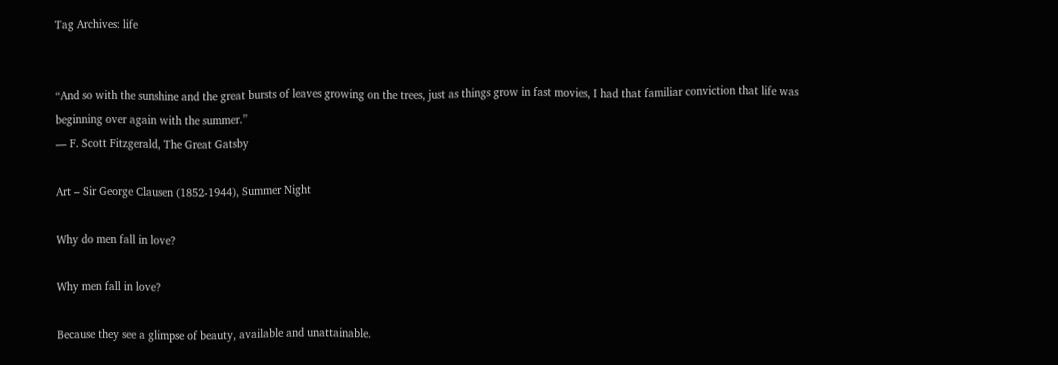Tag Archives: life


“And so with the sunshine and the great bursts of leaves growing on the trees, just as things grow in fast movies, I had that familiar conviction that life was beginning over again with the summer.”
― F. Scott Fitzgerald, The Great Gatsby

Art – Sir George Clausen (1852-1944), Summer Night

Why do men fall in love?

Why men fall in love?

Because they see a glimpse of beauty, available and unattainable.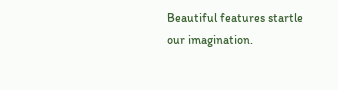Beautiful features startle our imagination.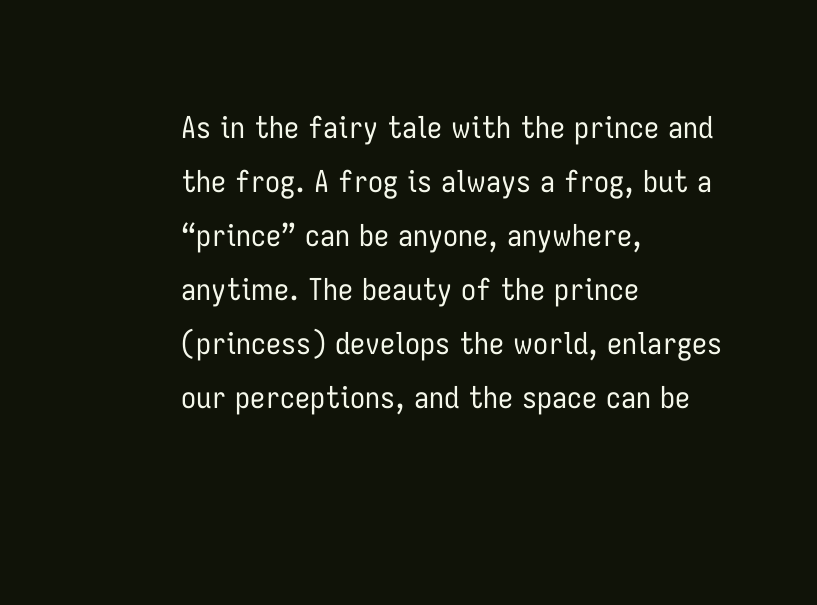As in the fairy tale with the prince and the frog. A frog is always a frog, but a “prince” can be anyone, anywhere, anytime. The beauty of the prince (princess) develops the world, enlarges our perceptions, and the space can be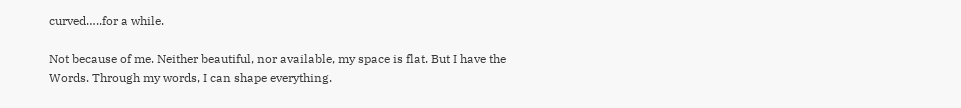curved…..for a while.

Not because of me. Neither beautiful, nor available, my space is flat. But I have the Words. Through my words, I can shape everything.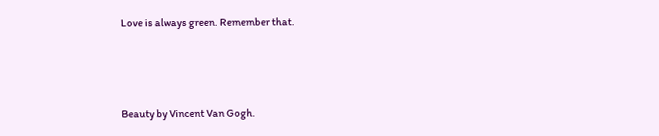Love is always green. Remember that.



Beauty by Vincent Van Gogh.